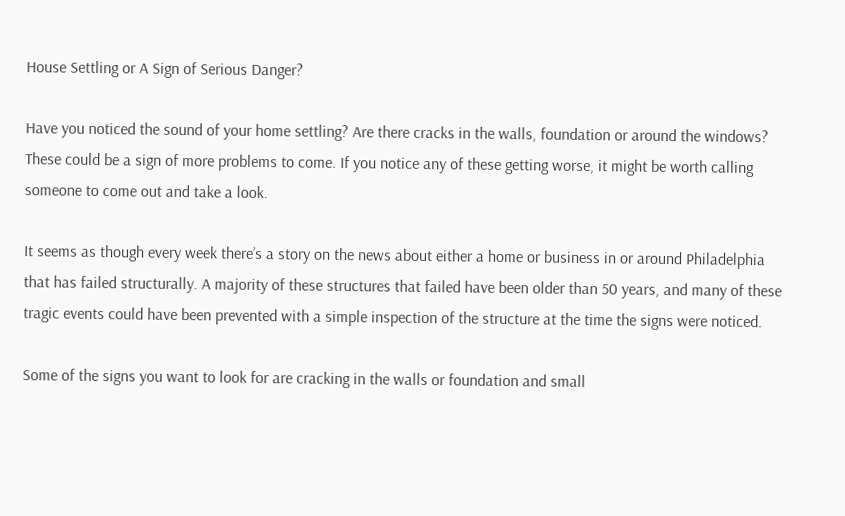House Settling or A Sign of Serious Danger?

Have you noticed the sound of your home settling? Are there cracks in the walls, foundation or around the windows? These could be a sign of more problems to come. If you notice any of these getting worse, it might be worth calling someone to come out and take a look.

It seems as though every week there’s a story on the news about either a home or business in or around Philadelphia that has failed structurally. A majority of these structures that failed have been older than 50 years, and many of these tragic events could have been prevented with a simple inspection of the structure at the time the signs were noticed.

Some of the signs you want to look for are cracking in the walls or foundation and small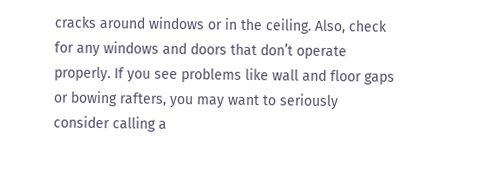cracks around windows or in the ceiling. Also, check for any windows and doors that don’t operate properly. If you see problems like wall and floor gaps or bowing rafters, you may want to seriously consider calling a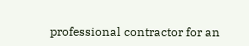professional contractor for an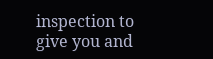inspection to give you and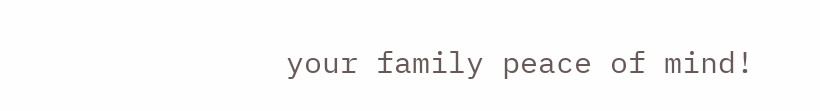your family peace of mind!